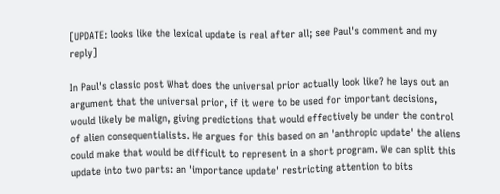[UPDATE: looks like the lexical update is real after all; see Paul's comment and my reply]

In Paul's classic post What does the universal prior actually look like? he lays out an argument that the universal prior, if it were to be used for important decisions, would likely be malign, giving predictions that would effectively be under the control of alien consequentialists. He argues for this based on an 'anthropic update' the aliens could make that would be difficult to represent in a short program. We can split this update into two parts: an 'importance update' restricting attention to bits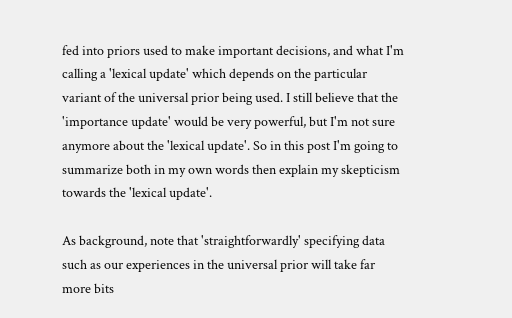fed into priors used to make important decisions, and what I'm calling a 'lexical update' which depends on the particular variant of the universal prior being used. I still believe that the 'importance update' would be very powerful, but I'm not sure anymore about the 'lexical update'. So in this post I'm going to summarize both in my own words then explain my skepticism towards the 'lexical update'.

As background, note that 'straightforwardly' specifying data such as our experiences in the universal prior will take far more bits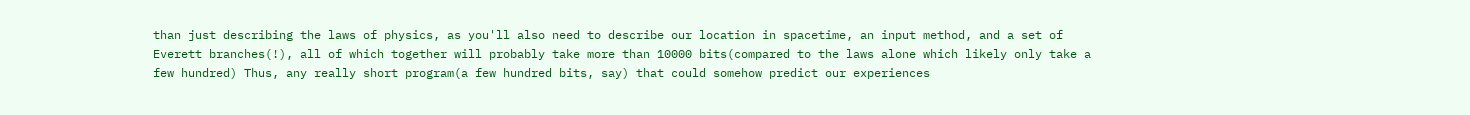than just describing the laws of physics, as you'll also need to describe our location in spacetime, an input method, and a set of Everett branches(!), all of which together will probably take more than 10000 bits(compared to the laws alone which likely only take a few hundred) Thus, any really short program(a few hundred bits, say) that could somehow predict our experiences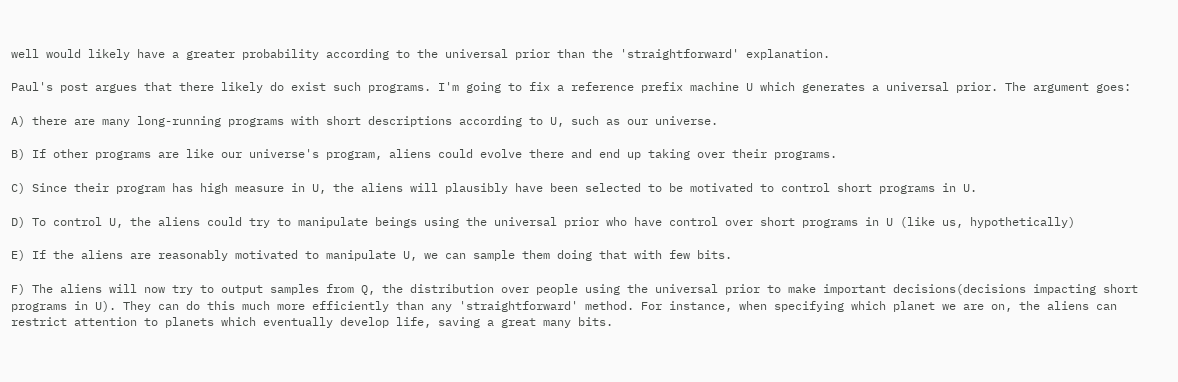well would likely have a greater probability according to the universal prior than the 'straightforward' explanation.

Paul's post argues that there likely do exist such programs. I'm going to fix a reference prefix machine U which generates a universal prior. The argument goes:

A) there are many long-running programs with short descriptions according to U, such as our universe.

B) If other programs are like our universe's program, aliens could evolve there and end up taking over their programs.

C) Since their program has high measure in U, the aliens will plausibly have been selected to be motivated to control short programs in U.

D) To control U, the aliens could try to manipulate beings using the universal prior who have control over short programs in U (like us, hypothetically)

E) If the aliens are reasonably motivated to manipulate U, we can sample them doing that with few bits.

F) The aliens will now try to output samples from Q, the distribution over people using the universal prior to make important decisions(decisions impacting short programs in U). They can do this much more efficiently than any 'straightforward' method. For instance, when specifying which planet we are on, the aliens can restrict attention to planets which eventually develop life, saving a great many bits.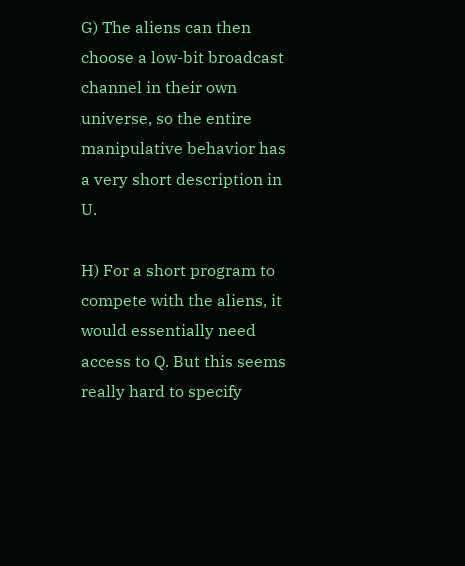G) The aliens can then choose a low-bit broadcast channel in their own universe, so the entire manipulative behavior has a very short description in U.

H) For a short program to compete with the aliens, it would essentially need access to Q. But this seems really hard to specify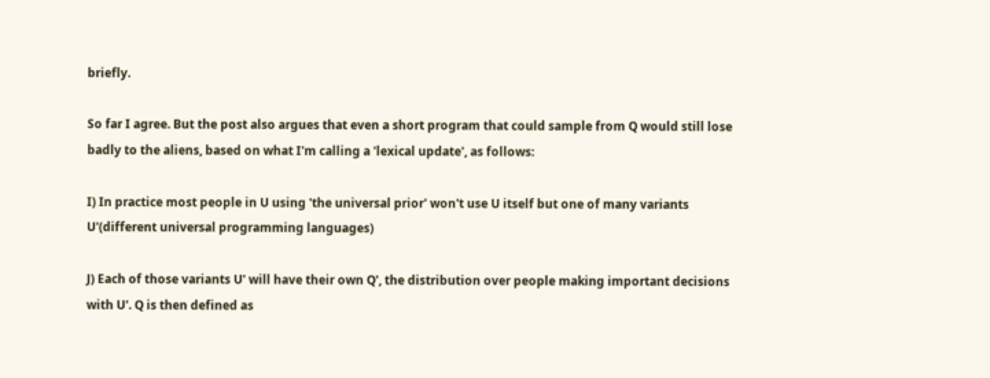briefly.

So far I agree. But the post also argues that even a short program that could sample from Q would still lose badly to the aliens, based on what I'm calling a 'lexical update', as follows:

I) In practice most people in U using 'the universal prior' won't use U itself but one of many variants U'(different universal programming languages)

J) Each of those variants U' will have their own Q', the distribution over people making important decisions with U'. Q is then defined as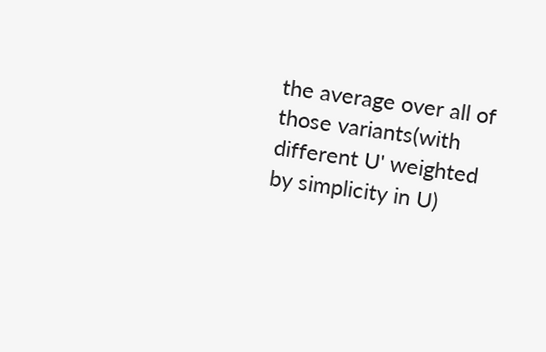the average over all of those variants(with different U' weighted by simplicity in U)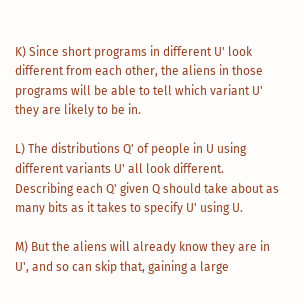K) Since short programs in different U' look different from each other, the aliens in those programs will be able to tell which variant U' they are likely to be in.

L) The distributions Q' of people in U using different variants U' all look different. Describing each Q' given Q should take about as many bits as it takes to specify U' using U.

M) But the aliens will already know they are in U', and so can skip that, gaining a large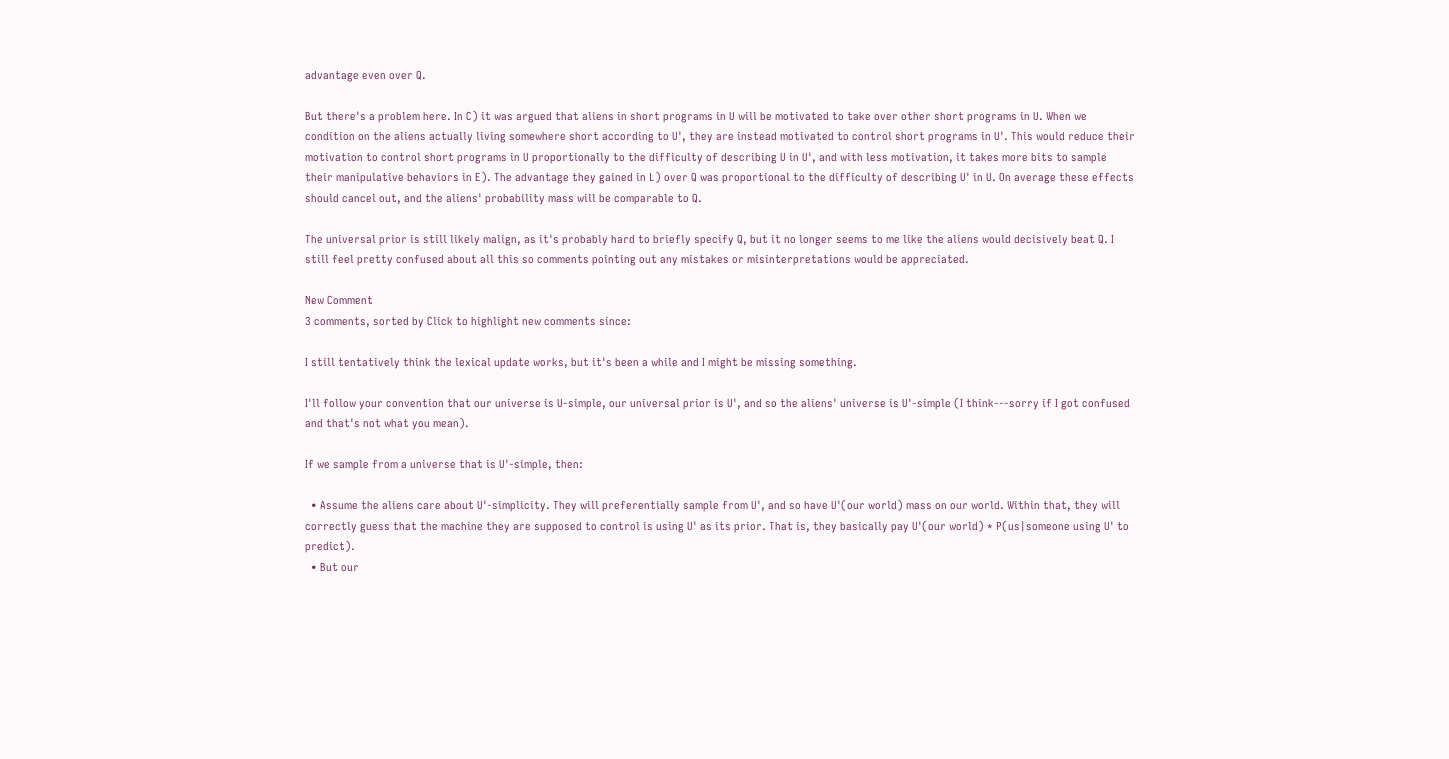advantage even over Q.

But there's a problem here. In C) it was argued that aliens in short programs in U will be motivated to take over other short programs in U. When we condition on the aliens actually living somewhere short according to U', they are instead motivated to control short programs in U'. This would reduce their motivation to control short programs in U proportionally to the difficulty of describing U in U', and with less motivation, it takes more bits to sample their manipulative behaviors in E). The advantage they gained in L) over Q was proportional to the difficulty of describing U' in U. On average these effects should cancel out, and the aliens' probability mass will be comparable to Q.

The universal prior is still likely malign, as it's probably hard to briefly specify Q, but it no longer seems to me like the aliens would decisively beat Q. I still feel pretty confused about all this so comments pointing out any mistakes or misinterpretations would be appreciated.

New Comment
3 comments, sorted by Click to highlight new comments since:

I still tentatively think the lexical update works, but it's been a while and I might be missing something.

I'll follow your convention that our universe is U-simple, our universal prior is U', and so the aliens' universe is U'-simple (I think---sorry if I got confused and that's not what you mean).

If we sample from a universe that is U'-simple, then:

  • Assume the aliens care about U'-simplicity. They will preferentially sample from U', and so have U'(our world) mass on our world. Within that, they will correctly guess that the machine they are supposed to control is using U' as its prior. That is, they basically pay U'(our world) * P(us|someone using U' to predict).
  • But our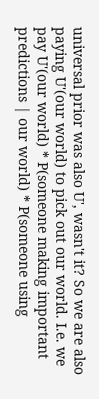universal prior was also U', wasn't it? So we are also paying U'(our world) to pick out our world. I.e. we pay U'(our world) * P(someone making important predictions | our world) * P(someone using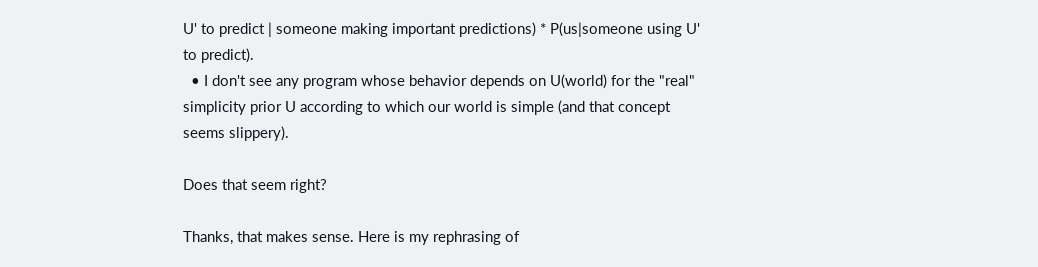U' to predict | someone making important predictions) * P(us|someone using U' to predict).
  • I don't see any program whose behavior depends on U(world) for the "real" simplicity prior U according to which our world is simple (and that concept seems slippery).

Does that seem right?

Thanks, that makes sense. Here is my rephrasing of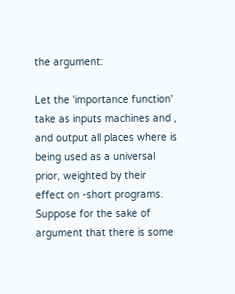the argument:

Let the 'importance function' take as inputs machines and , and output all places where is being used as a universal prior, weighted by their effect on -short programs. Suppose for the sake of argument that there is some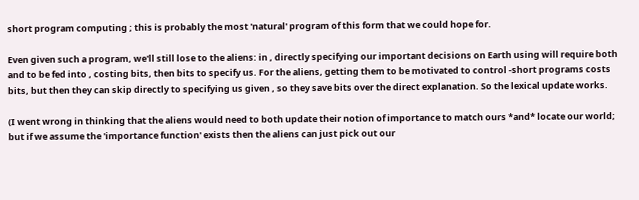short program computing ; this is probably the most 'natural' program of this form that we could hope for.

Even given such a program, we'll still lose to the aliens: in , directly specifying our important decisions on Earth using will require both and to be fed into , costing bits, then bits to specify us. For the aliens, getting them to be motivated to control -short programs costs bits, but then they can skip directly to specifying us given , so they save bits over the direct explanation. So the lexical update works.

(I went wrong in thinking that the aliens would need to both update their notion of importance to match ours *and* locate our world; but if we assume the 'importance function' exists then the aliens can just pick out our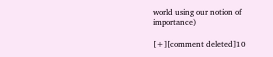world using our notion of importance)

[+][comment deleted]10